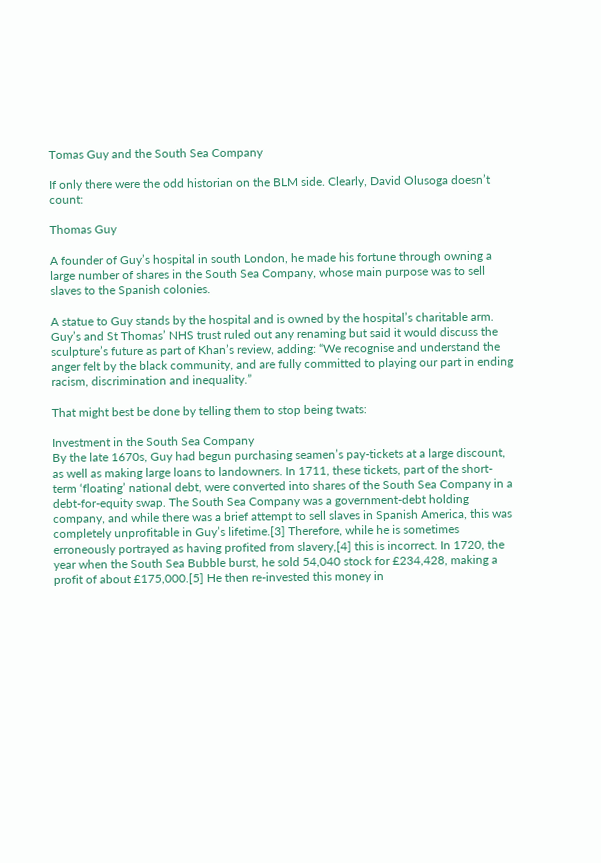Tomas Guy and the South Sea Company

If only there were the odd historian on the BLM side. Clearly, David Olusoga doesn’t count:

Thomas Guy

A founder of Guy’s hospital in south London, he made his fortune through owning a large number of shares in the South Sea Company, whose main purpose was to sell slaves to the Spanish colonies.

A statue to Guy stands by the hospital and is owned by the hospital’s charitable arm. Guy’s and St Thomas’ NHS trust ruled out any renaming but said it would discuss the sculpture’s future as part of Khan’s review, adding: “We recognise and understand the anger felt by the black community, and are fully committed to playing our part in ending racism, discrimination and inequality.”

That might best be done by telling them to stop being twats:

Investment in the South Sea Company
By the late 1670s, Guy had begun purchasing seamen’s pay-tickets at a large discount, as well as making large loans to landowners. In 1711, these tickets, part of the short-term ‘floating’ national debt, were converted into shares of the South Sea Company in a debt-for-equity swap. The South Sea Company was a government-debt holding company, and while there was a brief attempt to sell slaves in Spanish America, this was completely unprofitable in Guy’s lifetime.[3] Therefore, while he is sometimes erroneously portrayed as having profited from slavery,[4] this is incorrect. In 1720, the year when the South Sea Bubble burst, he sold 54,040 stock for £234,428, making a profit of about £175,000.[5] He then re-invested this money in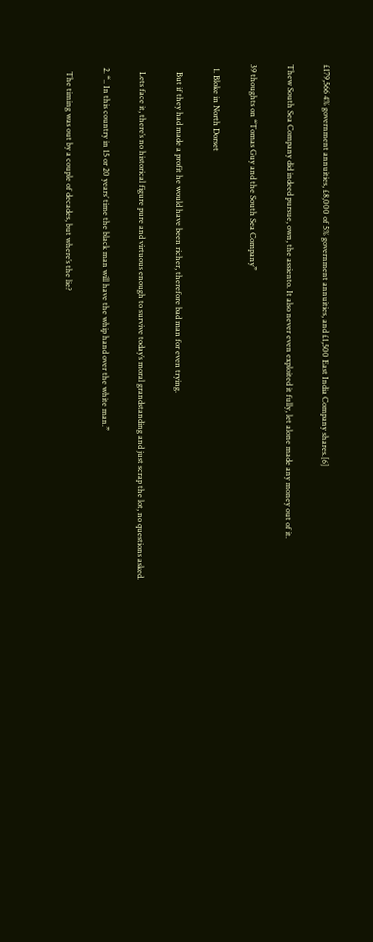£179,566 4% government annuities, £8,000 of 5% government annuities, and £1,500 East India Company shares.[6]

Thew South Sea Company did indeed pursue, own, the assiento. It also never even exploited it fully, let alone made any money out of it.

39 thoughts on “Tomas Guy and the South Sea Company”

  1. Bloke in North Dorset

    But if they had made a profit he would have been richer, therefore bad man for even trying.

    Lets face it, there’s no historical figure pure and virtuous enough to survive today’s moral grandstanding and just scrap the lot, no questions asked.

  2. “.. In this country in 15 or 20 years’ time the black man will have the whip hand over the white man.”

    The timing was out by a couple of decades, but where’s the lie?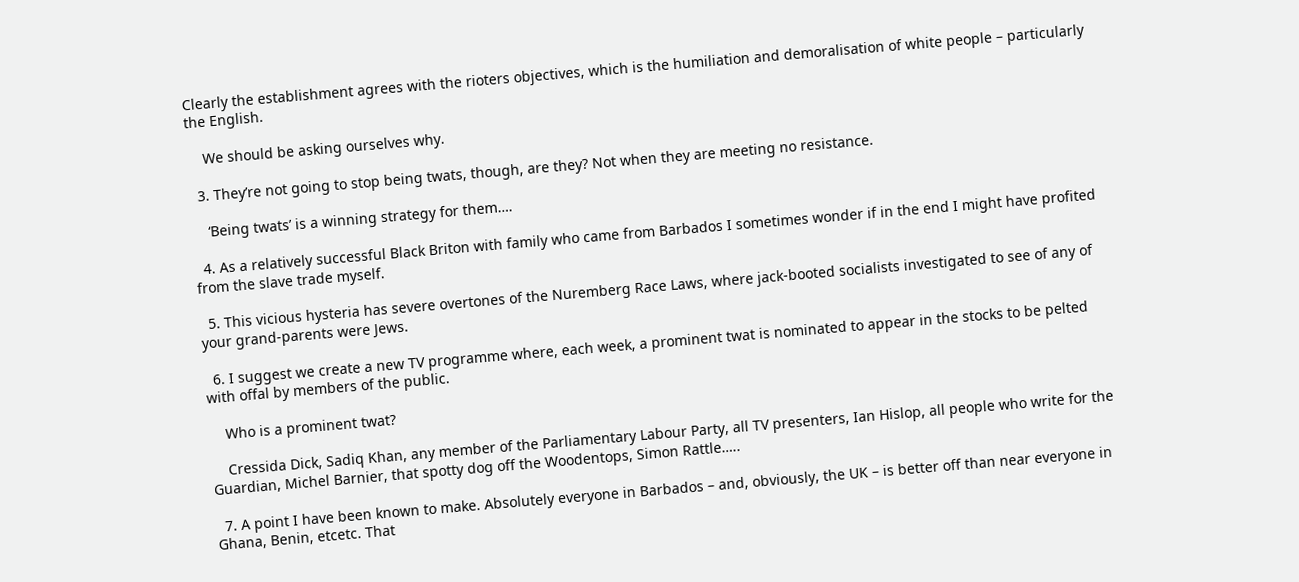Clearly the establishment agrees with the rioters objectives, which is the humiliation and demoralisation of white people – particularly the English.

    We should be asking ourselves why.

  3. They’re not going to stop being twats, though, are they? Not when they are meeting no resistance.

    ‘Being twats’ is a winning strategy for them….

  4. As a relatively successful Black Briton with family who came from Barbados I sometimes wonder if in the end I might have profited from the slave trade myself.

  5. This vicious hysteria has severe overtones of the Nuremberg Race Laws, where jack-booted socialists investigated to see of any of your grand-parents were Jews.

  6. I suggest we create a new TV programme where, each week, a prominent twat is nominated to appear in the stocks to be pelted with offal by members of the public.

    Who is a prominent twat?

    Cressida Dick, Sadiq Khan, any member of the Parliamentary Labour Party, all TV presenters, Ian Hislop, all people who write for the Guardian, Michel Barnier, that spotty dog off the Woodentops, Simon Rattle…..

  7. A point I have been known to make. Absolutely everyone in Barbados – and, obviously, the UK – is better off than near everyone in Ghana, Benin, etcetc. That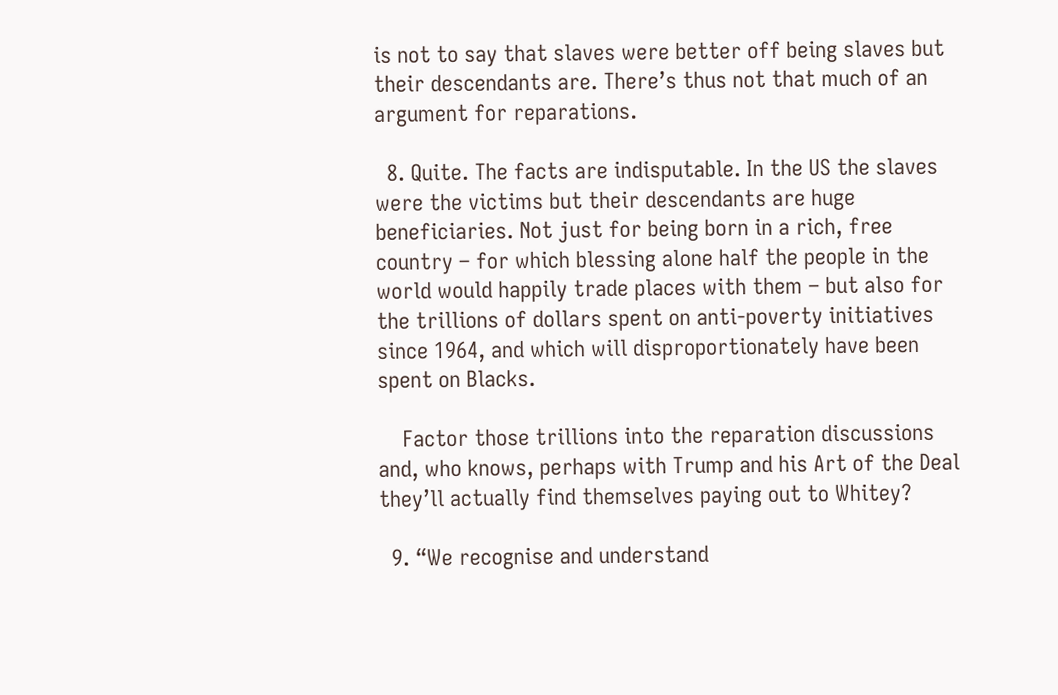is not to say that slaves were better off being slaves but their descendants are. There’s thus not that much of an argument for reparations.

  8. Quite. The facts are indisputable. In the US the slaves were the victims but their descendants are huge beneficiaries. Not just for being born in a rich, free country – for which blessing alone half the people in the world would happily trade places with them – but also for the trillions of dollars spent on anti-poverty initiatives since 1964, and which will disproportionately have been spent on Blacks.

    Factor those trillions into the reparation discussions and, who knows, perhaps with Trump and his Art of the Deal they’ll actually find themselves paying out to Whitey?

  9. “We recognise and understand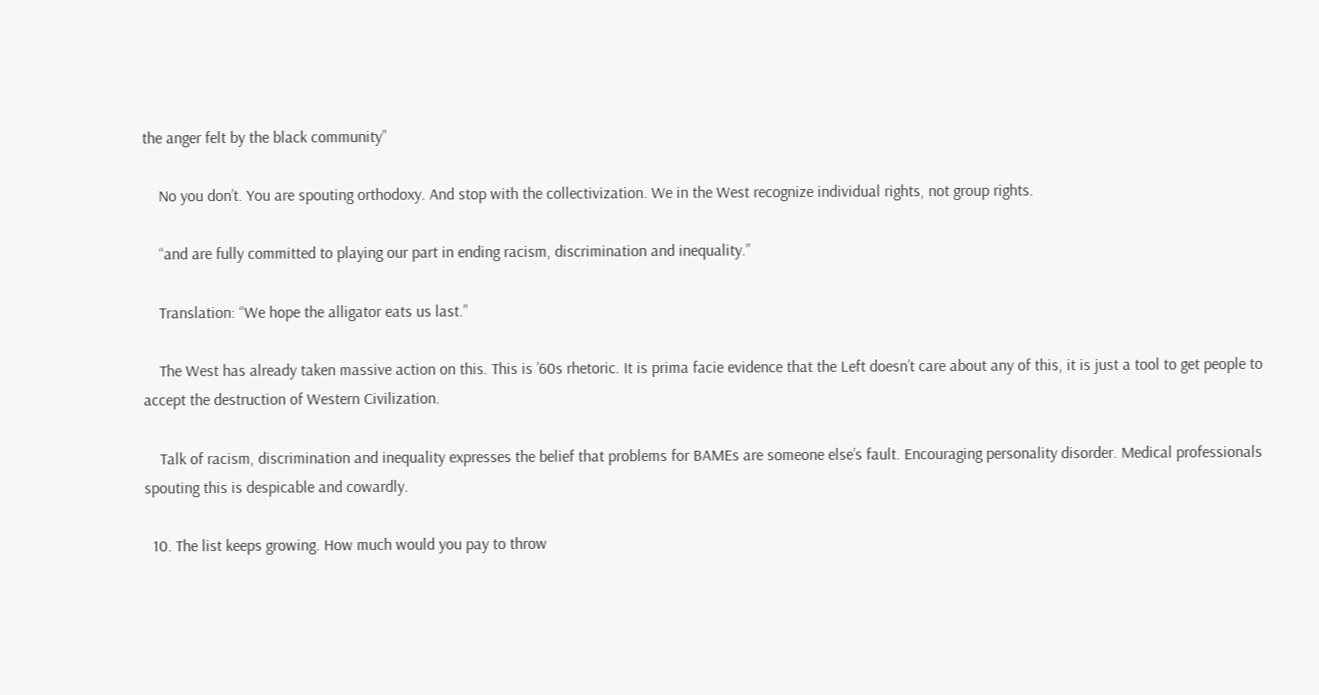the anger felt by the black community”

    No you don’t. You are spouting orthodoxy. And stop with the collectivization. We in the West recognize individual rights, not group rights.

    “and are fully committed to playing our part in ending racism, discrimination and inequality.”

    Translation: “We hope the alligator eats us last.”

    The West has already taken massive action on this. This is ’60s rhetoric. It is prima facie evidence that the Left doesn’t care about any of this, it is just a tool to get people to accept the destruction of Western Civilization.

    Talk of racism, discrimination and inequality expresses the belief that problems for BAMEs are someone else’s fault. Encouraging personality disorder. Medical professionals spouting this is despicable and cowardly.

  10. The list keeps growing. How much would you pay to throw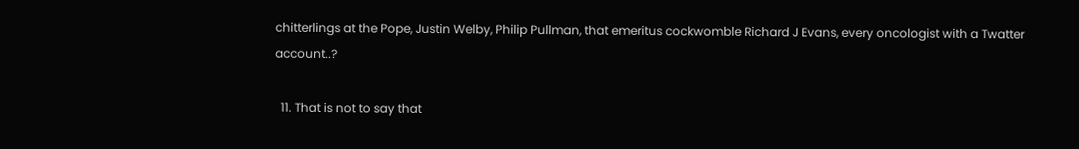chitterlings at the Pope, Justin Welby, Philip Pullman, that emeritus cockwomble Richard J Evans, every oncologist with a Twatter account..?

  11. That is not to say that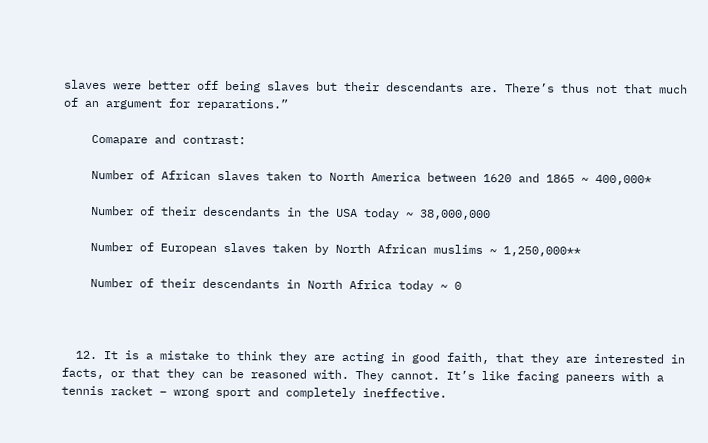slaves were better off being slaves but their descendants are. There’s thus not that much of an argument for reparations.”

    Comapare and contrast:

    Number of African slaves taken to North America between 1620 and 1865 ~ 400,000*

    Number of their descendants in the USA today ~ 38,000,000

    Number of European slaves taken by North African muslims ~ 1,250,000**

    Number of their descendants in North Africa today ~ 0



  12. It is a mistake to think they are acting in good faith, that they are interested in facts, or that they can be reasoned with. They cannot. It’s like facing paneers with a tennis racket – wrong sport and completely ineffective.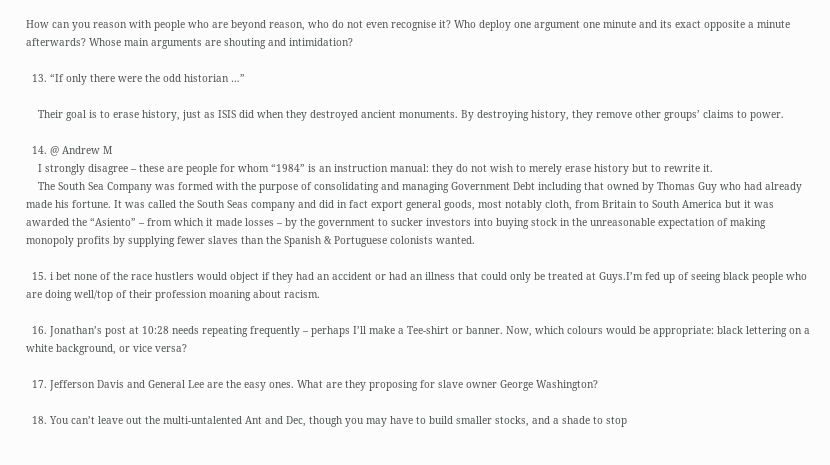How can you reason with people who are beyond reason, who do not even recognise it? Who deploy one argument one minute and its exact opposite a minute afterwards? Whose main arguments are shouting and intimidation?

  13. “If only there were the odd historian …”

    Their goal is to erase history, just as ISIS did when they destroyed ancient monuments. By destroying history, they remove other groups’ claims to power.

  14. @ Andrew M
    I strongly disagree – these are people for whom “1984” is an instruction manual: they do not wish to merely erase history but to rewrite it.
    The South Sea Company was formed with the purpose of consolidating and managing Government Debt including that owned by Thomas Guy who had already made his fortune. It was called the South Seas company and did in fact export general goods, most notably cloth, from Britain to South America but it was awarded the “Asiento” – from which it made losses – by the government to sucker investors into buying stock in the unreasonable expectation of making monopoly profits by supplying fewer slaves than the Spanish & Portuguese colonists wanted.

  15. i bet none of the race hustlers would object if they had an accident or had an illness that could only be treated at Guys.I’m fed up of seeing black people who are doing well/top of their profession moaning about racism.

  16. Jonathan’s post at 10:28 needs repeating frequently – perhaps I’ll make a Tee-shirt or banner. Now, which colours would be appropriate: black lettering on a white background, or vice versa?

  17. Jefferson Davis and General Lee are the easy ones. What are they proposing for slave owner George Washington?

  18. You can’t leave out the multi-untalented Ant and Dec, though you may have to build smaller stocks, and a shade to stop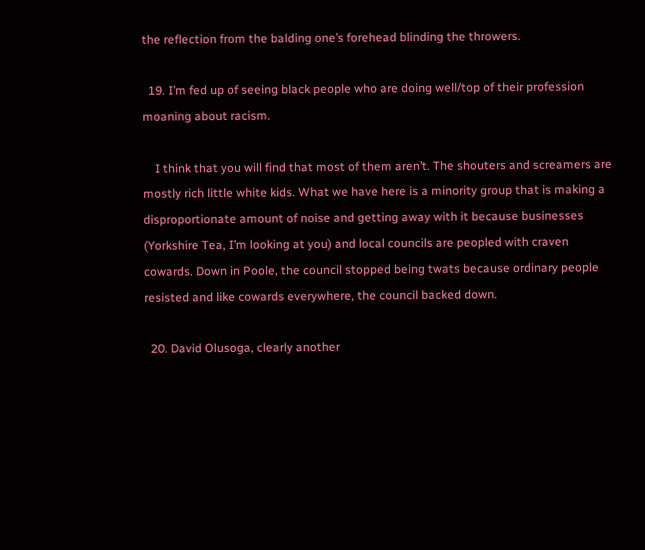the reflection from the balding one’s forehead blinding the throwers.

  19. I’m fed up of seeing black people who are doing well/top of their profession moaning about racism.

    I think that you will find that most of them aren’t. The shouters and screamers are mostly rich little white kids. What we have here is a minority group that is making a disproportionate amount of noise and getting away with it because businesses (Yorkshire Tea, I’m looking at you) and local councils are peopled with craven cowards. Down in Poole, the council stopped being twats because ordinary people resisted and like cowards everywhere, the council backed down.

  20. David Olusoga, clearly another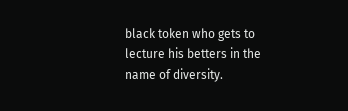black token who gets to lecture his betters in the name of diversity.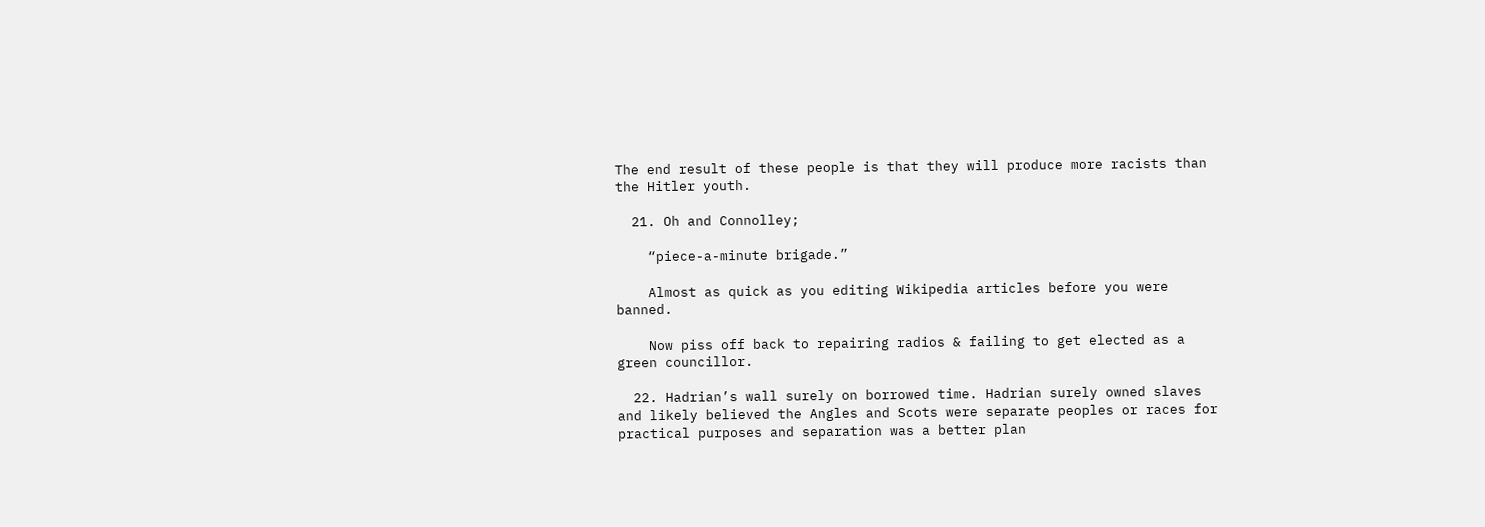The end result of these people is that they will produce more racists than the Hitler youth.

  21. Oh and Connolley;

    “piece-a-minute brigade.”

    Almost as quick as you editing Wikipedia articles before you were banned.

    Now piss off back to repairing radios & failing to get elected as a green councillor.

  22. Hadrian’s wall surely on borrowed time. Hadrian surely owned slaves and likely believed the Angles and Scots were separate peoples or races for practical purposes and separation was a better plan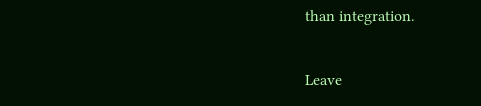than integration.

Leave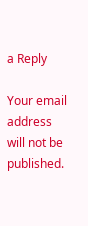a Reply

Your email address will not be published.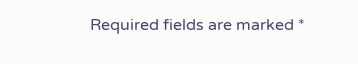Required fields are marked *